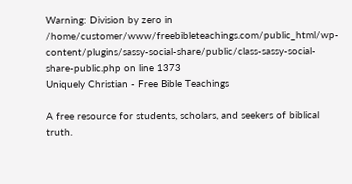Warning: Division by zero in /home/customer/www/freebibleteachings.com/public_html/wp-content/plugins/sassy-social-share/public/class-sassy-social-share-public.php on line 1373
Uniquely Christian - Free Bible Teachings

A free resource for students, scholars, and seekers of biblical truth.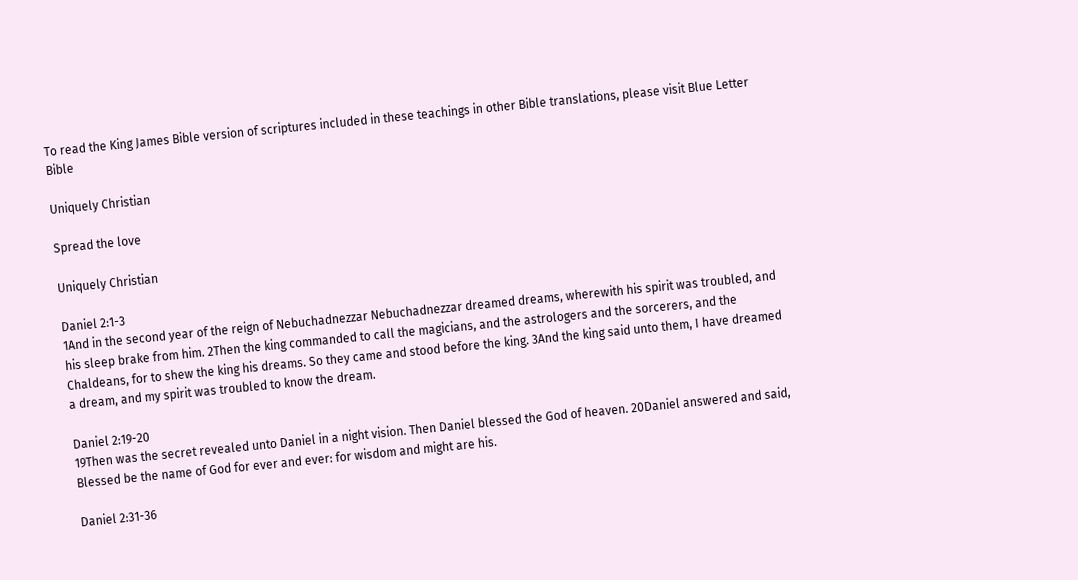To read the King James Bible version of scriptures included in these teachings in other Bible translations, please visit Blue Letter Bible

Uniquely Christian

Spread the love

Uniquely Christian

Daniel 2:1-3
1And in the second year of the reign of Nebuchadnezzar Nebuchadnezzar dreamed dreams, wherewith his spirit was troubled, and his sleep brake from him. 2Then the king commanded to call the magicians, and the astrologers and the sorcerers, and the Chaldeans, for to shew the king his dreams. So they came and stood before the king. 3And the king said unto them, I have dreamed a dream, and my spirit was troubled to know the dream.

Daniel 2:19-20
19Then was the secret revealed unto Daniel in a night vision. Then Daniel blessed the God of heaven. 20Daniel answered and said, Blessed be the name of God for ever and ever: for wisdom and might are his.

Daniel 2:31-36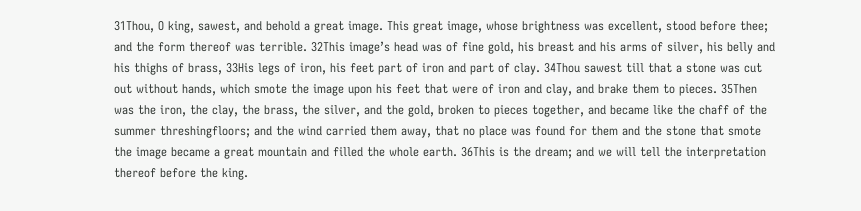31Thou, O king, sawest, and behold a great image. This great image, whose brightness was excellent, stood before thee; and the form thereof was terrible. 32This image’s head was of fine gold, his breast and his arms of silver, his belly and his thighs of brass, 33His legs of iron, his feet part of iron and part of clay. 34Thou sawest till that a stone was cut out without hands, which smote the image upon his feet that were of iron and clay, and brake them to pieces. 35Then was the iron, the clay, the brass, the silver, and the gold, broken to pieces together, and became like the chaff of the summer threshingfloors; and the wind carried them away, that no place was found for them and the stone that smote the image became a great mountain and filled the whole earth. 36This is the dream; and we will tell the interpretation thereof before the king.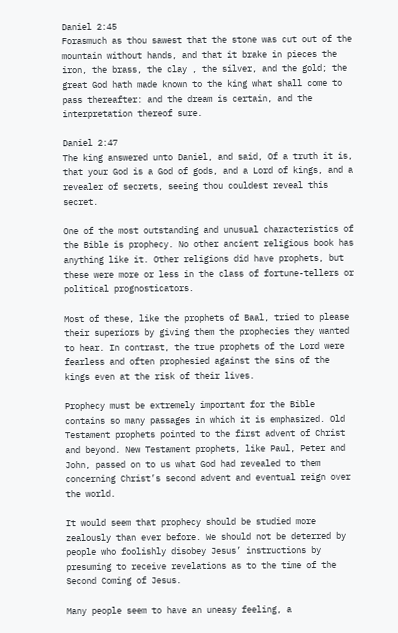Daniel 2:45
Forasmuch as thou sawest that the stone was cut out of the mountain without hands, and that it brake in pieces the iron, the brass, the clay , the silver, and the gold; the great God hath made known to the king what shall come to pass thereafter: and the dream is certain, and the interpretation thereof sure.

Daniel 2:47
The king answered unto Daniel, and said, Of a truth it is, that your God is a God of gods, and a Lord of kings, and a revealer of secrets, seeing thou couldest reveal this secret.

One of the most outstanding and unusual characteristics of the Bible is prophecy. No other ancient religious book has anything like it. Other religions did have prophets, but these were more or less in the class of fortune-tellers or political prognosticators.

Most of these, like the prophets of Baal, tried to please their superiors by giving them the prophecies they wanted to hear. In contrast, the true prophets of the Lord were fearless and often prophesied against the sins of the kings even at the risk of their lives.

Prophecy must be extremely important for the Bible contains so many passages in which it is emphasized. Old Testament prophets pointed to the first advent of Christ and beyond. New Testament prophets, like Paul, Peter and John, passed on to us what God had revealed to them concerning Christ’s second advent and eventual reign over the world.

It would seem that prophecy should be studied more zealously than ever before. We should not be deterred by people who foolishly disobey Jesus’ instructions by presuming to receive revelations as to the time of the Second Coming of Jesus.

Many people seem to have an uneasy feeling, a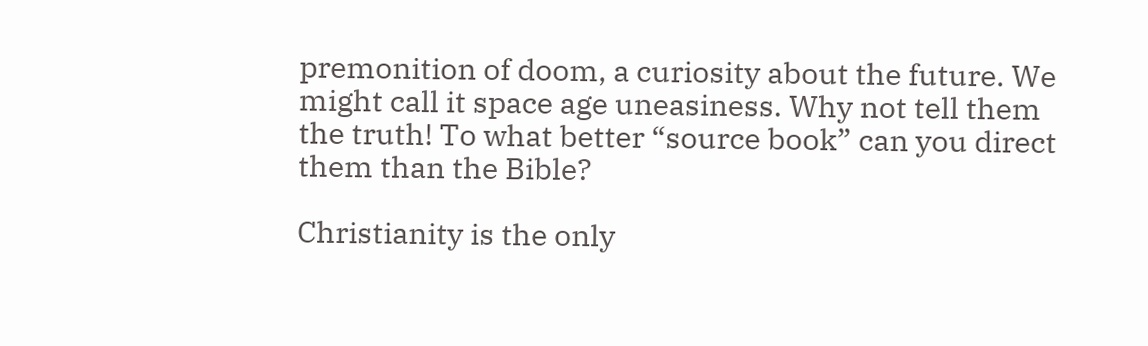premonition of doom, a curiosity about the future. We might call it space age uneasiness. Why not tell them the truth! To what better “source book” can you direct them than the Bible?

Christianity is the only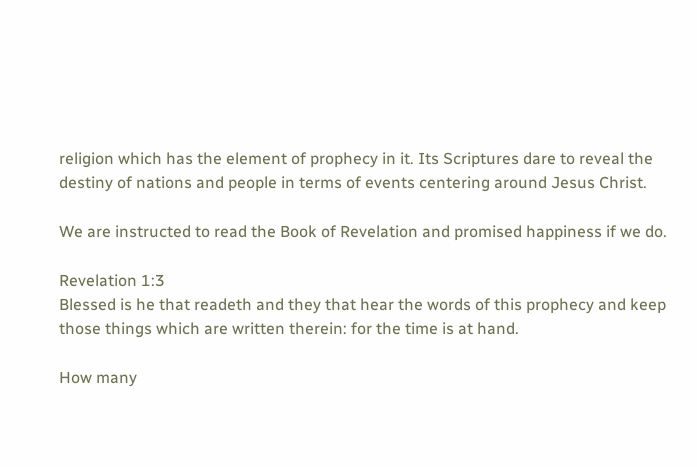religion which has the element of prophecy in it. Its Scriptures dare to reveal the destiny of nations and people in terms of events centering around Jesus Christ.

We are instructed to read the Book of Revelation and promised happiness if we do.

Revelation 1:3
Blessed is he that readeth and they that hear the words of this prophecy and keep those things which are written therein: for the time is at hand.

How many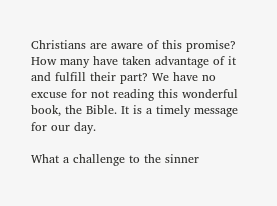Christians are aware of this promise? How many have taken advantage of it and fulfill their part? We have no excuse for not reading this wonderful book, the Bible. It is a timely message for our day.

What a challenge to the sinner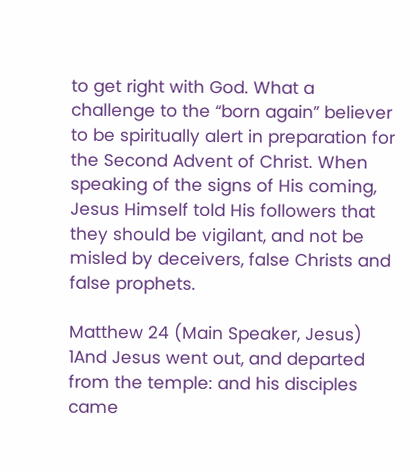to get right with God. What a challenge to the “born again” believer to be spiritually alert in preparation for the Second Advent of Christ. When speaking of the signs of His coming, Jesus Himself told His followers that they should be vigilant, and not be misled by deceivers, false Christs and false prophets.

Matthew 24 (Main Speaker, Jesus)
1And Jesus went out, and departed from the temple: and his disciples came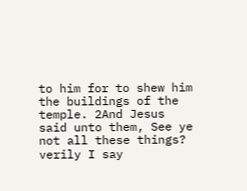to him for to shew him the buildings of the temple. 2And Jesus said unto them, See ye not all these things? verily I say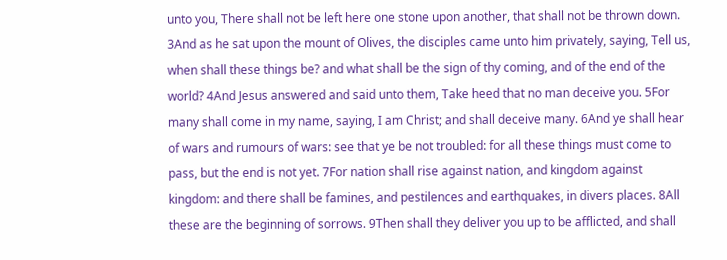unto you, There shall not be left here one stone upon another, that shall not be thrown down. 3And as he sat upon the mount of Olives, the disciples came unto him privately, saying, Tell us, when shall these things be? and what shall be the sign of thy coming, and of the end of the world? 4And Jesus answered and said unto them, Take heed that no man deceive you. 5For many shall come in my name, saying, I am Christ; and shall deceive many. 6And ye shall hear of wars and rumours of wars: see that ye be not troubled: for all these things must come to pass, but the end is not yet. 7For nation shall rise against nation, and kingdom against kingdom: and there shall be famines, and pestilences and earthquakes, in divers places. 8All these are the beginning of sorrows. 9Then shall they deliver you up to be afflicted, and shall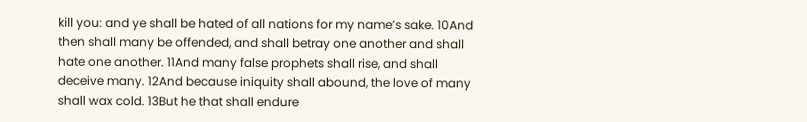kill you: and ye shall be hated of all nations for my name’s sake. 10And then shall many be offended, and shall betray one another and shall hate one another. 11And many false prophets shall rise, and shall deceive many. 12And because iniquity shall abound, the love of many shall wax cold. 13But he that shall endure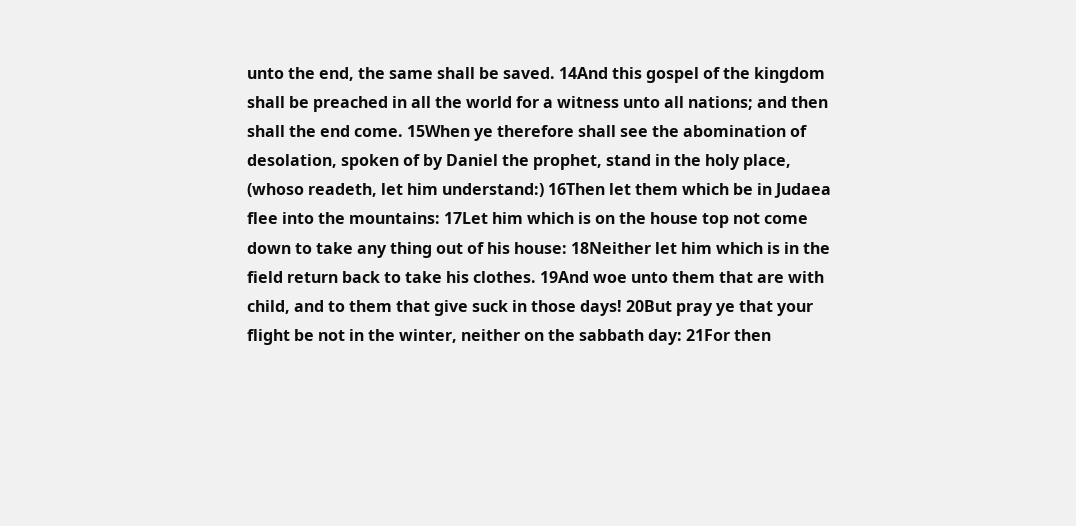unto the end, the same shall be saved. 14And this gospel of the kingdom shall be preached in all the world for a witness unto all nations; and then shall the end come. 15When ye therefore shall see the abomination of desolation, spoken of by Daniel the prophet, stand in the holy place, (whoso readeth, let him understand:) 16Then let them which be in Judaea flee into the mountains: 17Let him which is on the house top not come down to take any thing out of his house: 18Neither let him which is in the field return back to take his clothes. 19And woe unto them that are with child, and to them that give suck in those days! 20But pray ye that your flight be not in the winter, neither on the sabbath day: 21For then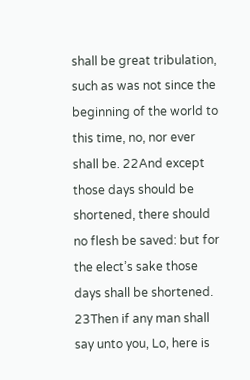shall be great tribulation, such as was not since the beginning of the world to this time, no, nor ever shall be. 22And except those days should be shortened, there should no flesh be saved: but for the elect’s sake those days shall be shortened. 23Then if any man shall say unto you, Lo, here is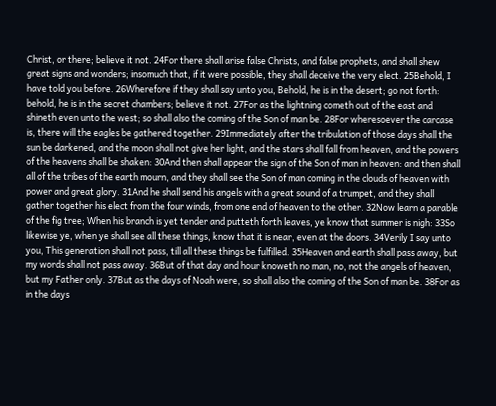Christ, or there; believe it not. 24For there shall arise false Christs, and false prophets, and shall shew great signs and wonders; insomuch that, if it were possible, they shall deceive the very elect. 25Behold, I have told you before. 26Wherefore if they shall say unto you, Behold, he is in the desert; go not forth: behold, he is in the secret chambers; believe it not. 27For as the lightning cometh out of the east and shineth even unto the west; so shall also the coming of the Son of man be. 28For wheresoever the carcase is, there will the eagles be gathered together. 29Immediately after the tribulation of those days shall the sun be darkened, and the moon shall not give her light, and the stars shall fall from heaven, and the powers of the heavens shall be shaken: 30And then shall appear the sign of the Son of man in heaven: and then shall all of the tribes of the earth mourn, and they shall see the Son of man coming in the clouds of heaven with power and great glory. 31And he shall send his angels with a great sound of a trumpet, and they shall gather together his elect from the four winds, from one end of heaven to the other. 32Now learn a parable of the fig tree; When his branch is yet tender and putteth forth leaves, ye know that summer is nigh: 33So likewise ye, when ye shall see all these things, know that it is near, even at the doors. 34Verily I say unto you, This generation shall not pass, till all these things be fulfilled. 35Heaven and earth shall pass away, but my words shall not pass away. 36But of that day and hour knoweth no man, no, not the angels of heaven, but my Father only. 37But as the days of Noah were, so shall also the coming of the Son of man be. 38For as in the days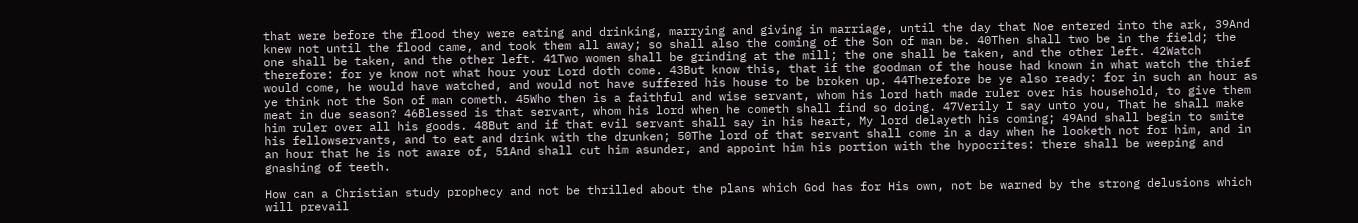that were before the flood they were eating and drinking, marrying and giving in marriage, until the day that Noe entered into the ark, 39And knew not until the flood came, and took them all away; so shall also the coming of the Son of man be. 40Then shall two be in the field; the one shall be taken, and the other left. 41Two women shall be grinding at the mill; the one shall be taken, and the other left. 42Watch therefore: for ye know not what hour your Lord doth come. 43But know this, that if the goodman of the house had known in what watch the thief would come, he would have watched, and would not have suffered his house to be broken up. 44Therefore be ye also ready: for in such an hour as ye think not the Son of man cometh. 45Who then is a faithful and wise servant, whom his lord hath made ruler over his household, to give them meat in due season? 46Blessed is that servant, whom his lord when he cometh shall find so doing. 47Verily I say unto you, That he shall make him ruler over all his goods. 48But and if that evil servant shall say in his heart, My lord delayeth his coming; 49And shall begin to smite his fellowservants, and to eat and drink with the drunken; 50The lord of that servant shall come in a day when he looketh not for him, and in an hour that he is not aware of, 51And shall cut him asunder, and appoint him his portion with the hypocrites: there shall be weeping and gnashing of teeth.

How can a Christian study prophecy and not be thrilled about the plans which God has for His own, not be warned by the strong delusions which will prevail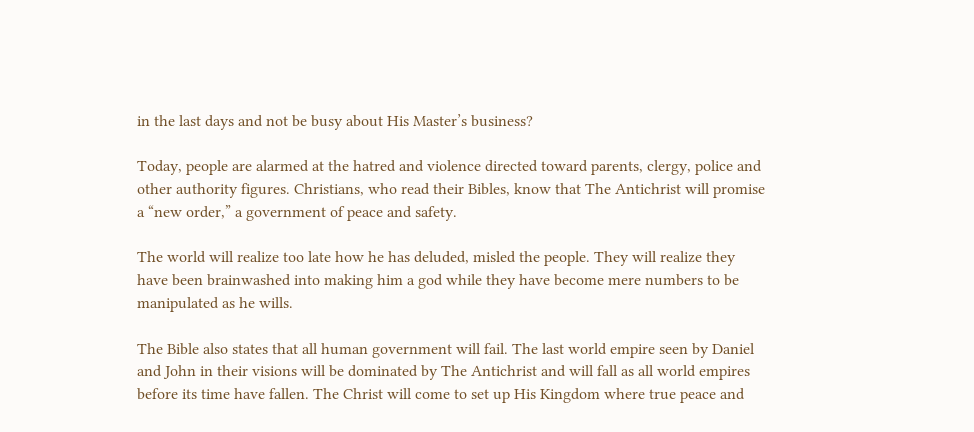in the last days and not be busy about His Master’s business?

Today, people are alarmed at the hatred and violence directed toward parents, clergy, police and other authority figures. Christians, who read their Bibles, know that The Antichrist will promise a “new order,” a government of peace and safety.

The world will realize too late how he has deluded, misled the people. They will realize they have been brainwashed into making him a god while they have become mere numbers to be manipulated as he wills.

The Bible also states that all human government will fail. The last world empire seen by Daniel and John in their visions will be dominated by The Antichrist and will fall as all world empires before its time have fallen. The Christ will come to set up His Kingdom where true peace and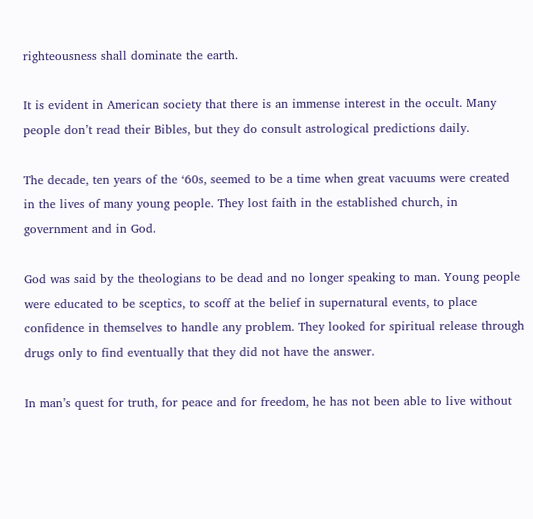righteousness shall dominate the earth.

It is evident in American society that there is an immense interest in the occult. Many people don’t read their Bibles, but they do consult astrological predictions daily.

The decade, ten years of the ‘60s, seemed to be a time when great vacuums were created in the lives of many young people. They lost faith in the established church, in government and in God.

God was said by the theologians to be dead and no longer speaking to man. Young people were educated to be sceptics, to scoff at the belief in supernatural events, to place confidence in themselves to handle any problem. They looked for spiritual release through drugs only to find eventually that they did not have the answer.

In man’s quest for truth, for peace and for freedom, he has not been able to live without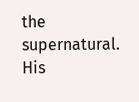the supernatural. His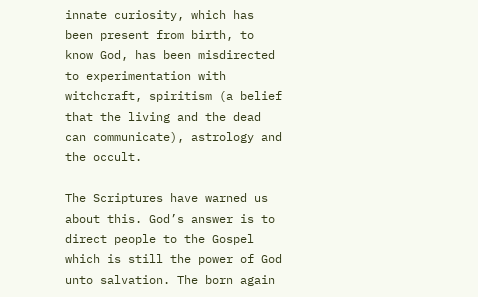innate curiosity, which has been present from birth, to know God, has been misdirected to experimentation with witchcraft, spiritism (a belief that the living and the dead can communicate), astrology and the occult.

The Scriptures have warned us about this. God’s answer is to direct people to the Gospel which is still the power of God unto salvation. The born again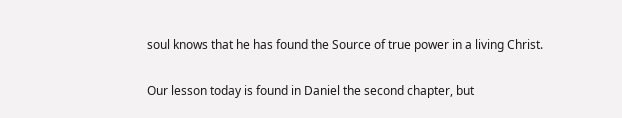soul knows that he has found the Source of true power in a living Christ.

Our lesson today is found in Daniel the second chapter, but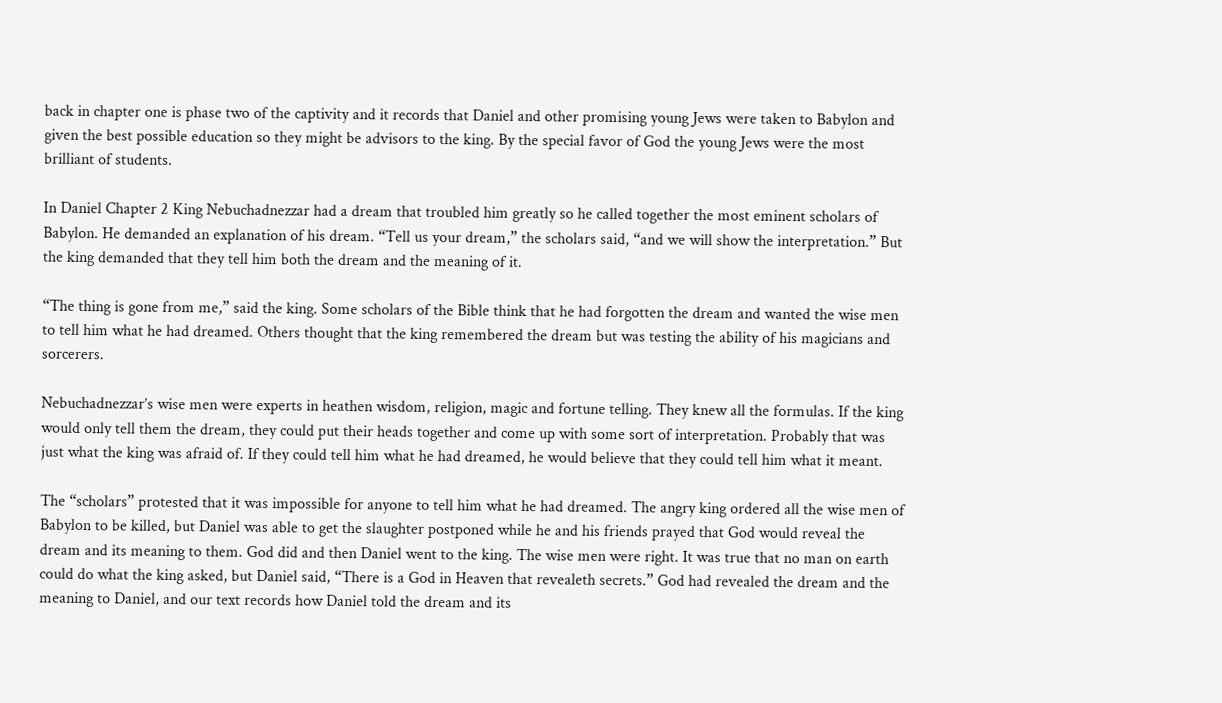back in chapter one is phase two of the captivity and it records that Daniel and other promising young Jews were taken to Babylon and given the best possible education so they might be advisors to the king. By the special favor of God the young Jews were the most brilliant of students.

In Daniel Chapter 2 King Nebuchadnezzar had a dream that troubled him greatly so he called together the most eminent scholars of Babylon. He demanded an explanation of his dream. “Tell us your dream,” the scholars said, “and we will show the interpretation.” But the king demanded that they tell him both the dream and the meaning of it.

“The thing is gone from me,” said the king. Some scholars of the Bible think that he had forgotten the dream and wanted the wise men to tell him what he had dreamed. Others thought that the king remembered the dream but was testing the ability of his magicians and sorcerers.

Nebuchadnezzar’s wise men were experts in heathen wisdom, religion, magic and fortune telling. They knew all the formulas. If the king would only tell them the dream, they could put their heads together and come up with some sort of interpretation. Probably that was just what the king was afraid of. If they could tell him what he had dreamed, he would believe that they could tell him what it meant.

The “scholars” protested that it was impossible for anyone to tell him what he had dreamed. The angry king ordered all the wise men of Babylon to be killed, but Daniel was able to get the slaughter postponed while he and his friends prayed that God would reveal the dream and its meaning to them. God did and then Daniel went to the king. The wise men were right. It was true that no man on earth could do what the king asked, but Daniel said, “There is a God in Heaven that revealeth secrets.” God had revealed the dream and the meaning to Daniel, and our text records how Daniel told the dream and its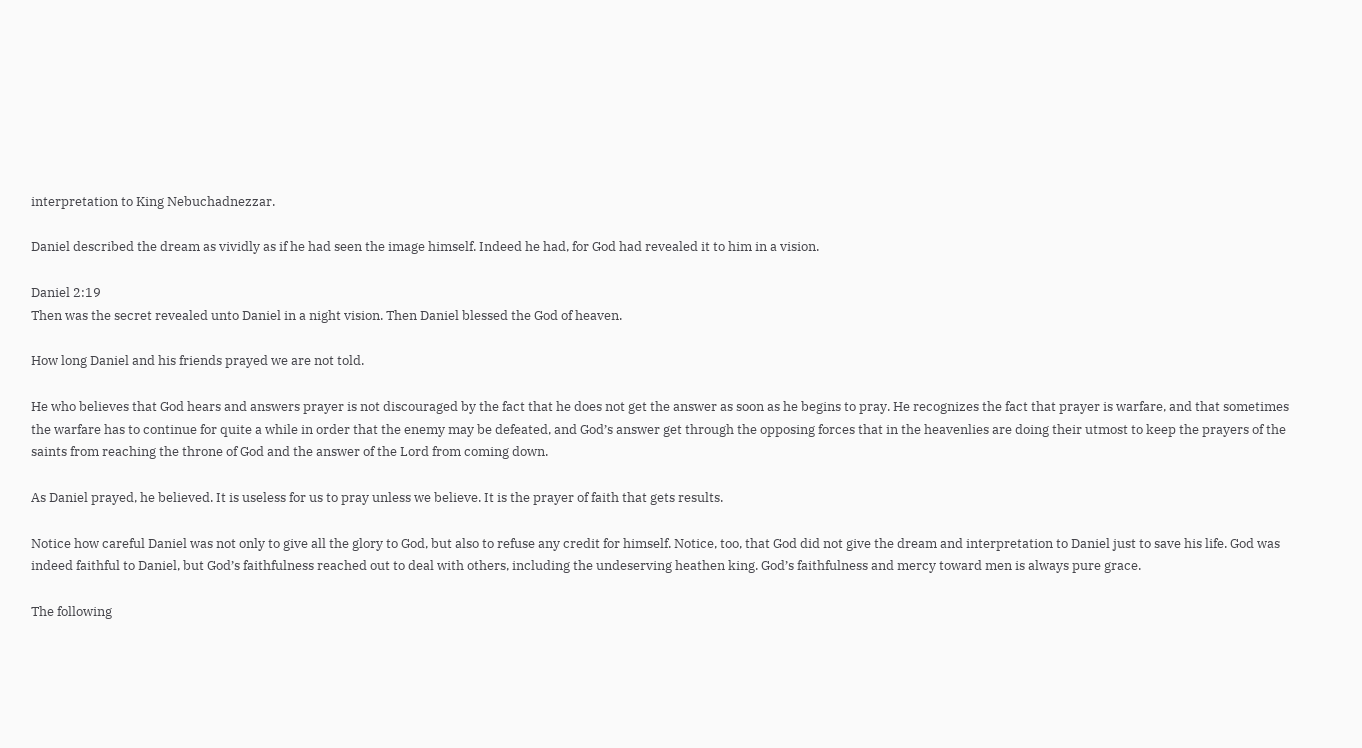interpretation to King Nebuchadnezzar.

Daniel described the dream as vividly as if he had seen the image himself. Indeed he had, for God had revealed it to him in a vision.

Daniel 2:19
Then was the secret revealed unto Daniel in a night vision. Then Daniel blessed the God of heaven.

How long Daniel and his friends prayed we are not told.

He who believes that God hears and answers prayer is not discouraged by the fact that he does not get the answer as soon as he begins to pray. He recognizes the fact that prayer is warfare, and that sometimes the warfare has to continue for quite a while in order that the enemy may be defeated, and God’s answer get through the opposing forces that in the heavenlies are doing their utmost to keep the prayers of the saints from reaching the throne of God and the answer of the Lord from coming down.

As Daniel prayed, he believed. It is useless for us to pray unless we believe. It is the prayer of faith that gets results.

Notice how careful Daniel was not only to give all the glory to God, but also to refuse any credit for himself. Notice, too, that God did not give the dream and interpretation to Daniel just to save his life. God was indeed faithful to Daniel, but God’s faithfulness reached out to deal with others, including the undeserving heathen king. God’s faithfulness and mercy toward men is always pure grace.

The following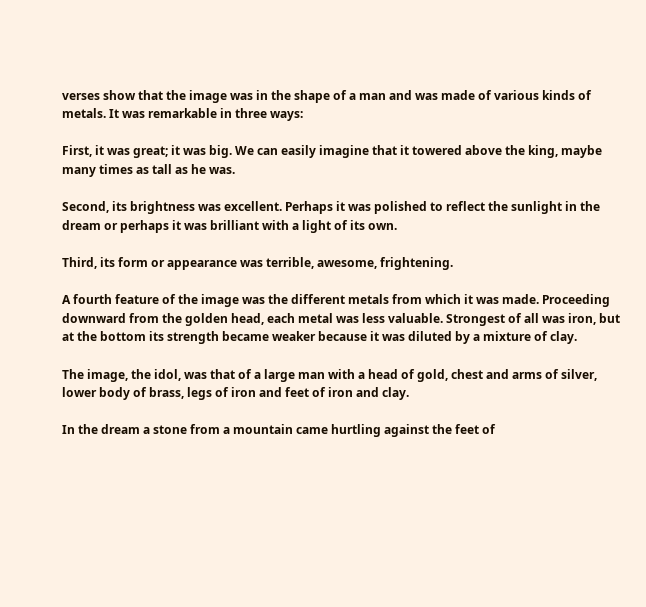verses show that the image was in the shape of a man and was made of various kinds of metals. It was remarkable in three ways:

First, it was great; it was big. We can easily imagine that it towered above the king, maybe many times as tall as he was.

Second, its brightness was excellent. Perhaps it was polished to reflect the sunlight in the dream or perhaps it was brilliant with a light of its own.

Third, its form or appearance was terrible, awesome, frightening.

A fourth feature of the image was the different metals from which it was made. Proceeding downward from the golden head, each metal was less valuable. Strongest of all was iron, but at the bottom its strength became weaker because it was diluted by a mixture of clay.

The image, the idol, was that of a large man with a head of gold, chest and arms of silver, lower body of brass, legs of iron and feet of iron and clay.

In the dream a stone from a mountain came hurtling against the feet of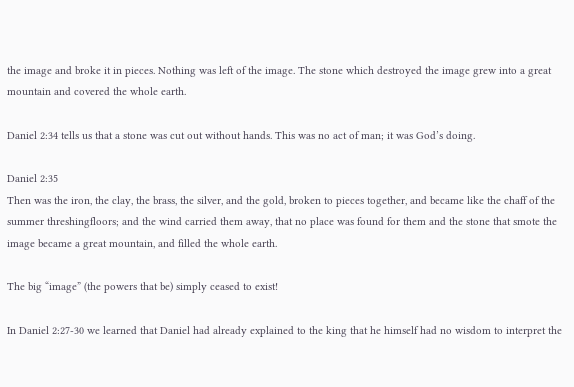the image and broke it in pieces. Nothing was left of the image. The stone which destroyed the image grew into a great mountain and covered the whole earth.

Daniel 2:34 tells us that a stone was cut out without hands. This was no act of man; it was God’s doing.

Daniel 2:35
Then was the iron, the clay, the brass, the silver, and the gold, broken to pieces together, and became like the chaff of the summer threshingfloors; and the wind carried them away, that no place was found for them and the stone that smote the image became a great mountain, and filled the whole earth.

The big “image” (the powers that be) simply ceased to exist!

In Daniel 2:27-30 we learned that Daniel had already explained to the king that he himself had no wisdom to interpret the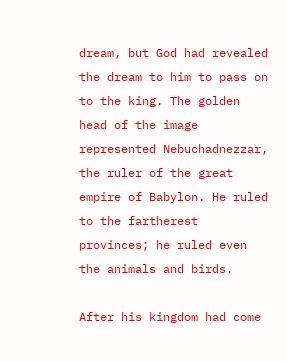dream, but God had revealed the dream to him to pass on to the king. The golden head of the image represented Nebuchadnezzar, the ruler of the great empire of Babylon. He ruled to the fartherest provinces; he ruled even the animals and birds.

After his kingdom had come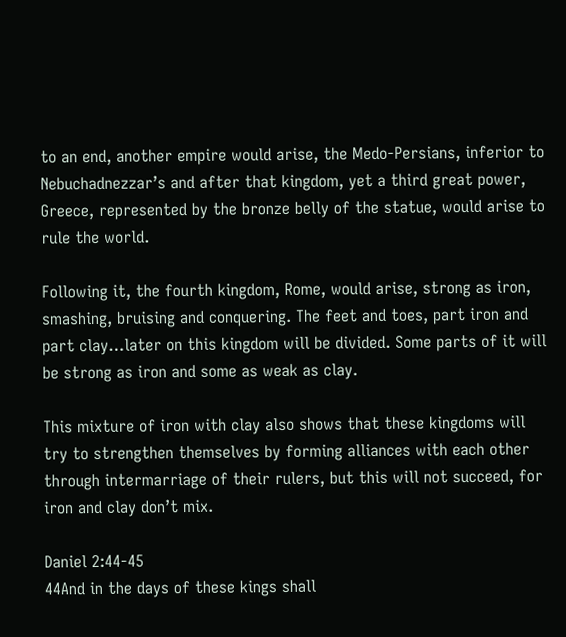to an end, another empire would arise, the Medo-Persians, inferior to Nebuchadnezzar’s and after that kingdom, yet a third great power, Greece, represented by the bronze belly of the statue, would arise to rule the world.

Following it, the fourth kingdom, Rome, would arise, strong as iron, smashing, bruising and conquering. The feet and toes, part iron and part clay…later on this kingdom will be divided. Some parts of it will be strong as iron and some as weak as clay.

This mixture of iron with clay also shows that these kingdoms will try to strengthen themselves by forming alliances with each other through intermarriage of their rulers, but this will not succeed, for iron and clay don’t mix.

Daniel 2:44-45
44And in the days of these kings shall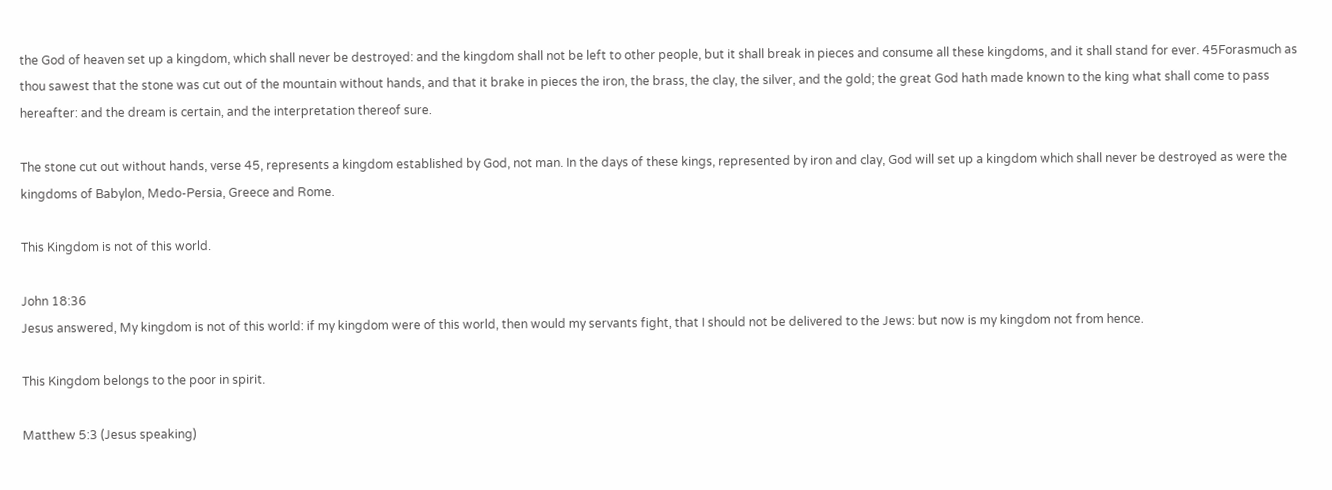the God of heaven set up a kingdom, which shall never be destroyed: and the kingdom shall not be left to other people, but it shall break in pieces and consume all these kingdoms, and it shall stand for ever. 45Forasmuch as thou sawest that the stone was cut out of the mountain without hands, and that it brake in pieces the iron, the brass, the clay, the silver, and the gold; the great God hath made known to the king what shall come to pass hereafter: and the dream is certain, and the interpretation thereof sure.

The stone cut out without hands, verse 45, represents a kingdom established by God, not man. In the days of these kings, represented by iron and clay, God will set up a kingdom which shall never be destroyed as were the kingdoms of Babylon, Medo-Persia, Greece and Rome.

This Kingdom is not of this world.

John 18:36
Jesus answered, My kingdom is not of this world: if my kingdom were of this world, then would my servants fight, that I should not be delivered to the Jews: but now is my kingdom not from hence.

This Kingdom belongs to the poor in spirit.

Matthew 5:3 (Jesus speaking)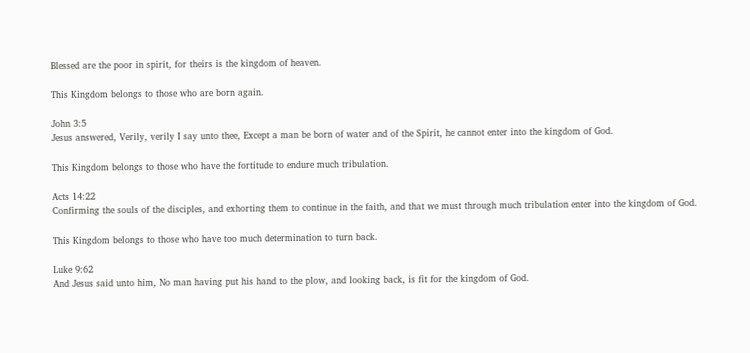Blessed are the poor in spirit, for theirs is the kingdom of heaven.

This Kingdom belongs to those who are born again.

John 3:5
Jesus answered, Verily, verily I say unto thee, Except a man be born of water and of the Spirit, he cannot enter into the kingdom of God.

This Kingdom belongs to those who have the fortitude to endure much tribulation.

Acts 14:22
Confirming the souls of the disciples, and exhorting them to continue in the faith, and that we must through much tribulation enter into the kingdom of God.

This Kingdom belongs to those who have too much determination to turn back.

Luke 9:62
And Jesus said unto him, No man having put his hand to the plow, and looking back, is fit for the kingdom of God.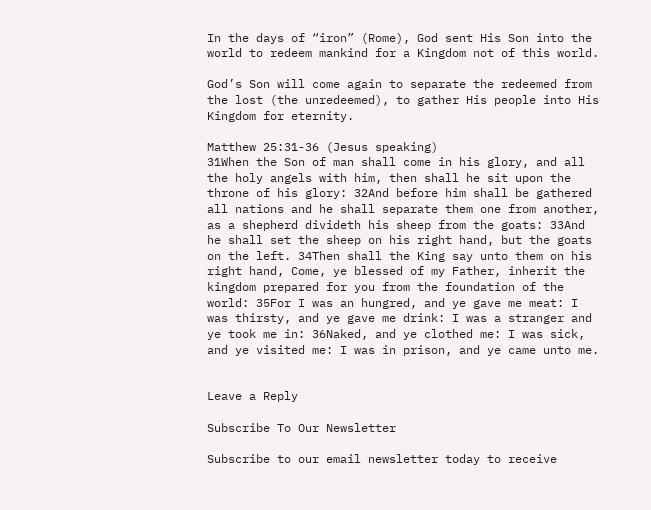In the days of “iron” (Rome), God sent His Son into the world to redeem mankind for a Kingdom not of this world.

God’s Son will come again to separate the redeemed from the lost (the unredeemed), to gather His people into His Kingdom for eternity.

Matthew 25:31-36 (Jesus speaking)
31When the Son of man shall come in his glory, and all the holy angels with him, then shall he sit upon the throne of his glory: 32And before him shall be gathered all nations and he shall separate them one from another, as a shepherd divideth his sheep from the goats: 33And he shall set the sheep on his right hand, but the goats on the left. 34Then shall the King say unto them on his right hand, Come, ye blessed of my Father, inherit the kingdom prepared for you from the foundation of the world: 35For I was an hungred, and ye gave me meat: I was thirsty, and ye gave me drink: I was a stranger and ye took me in: 36Naked, and ye clothed me: I was sick, and ye visited me: I was in prison, and ye came unto me.


Leave a Reply

Subscribe To Our Newsletter

Subscribe to our email newsletter today to receive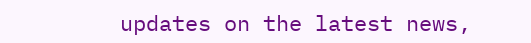updates on the latest news,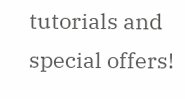tutorials and special offers!